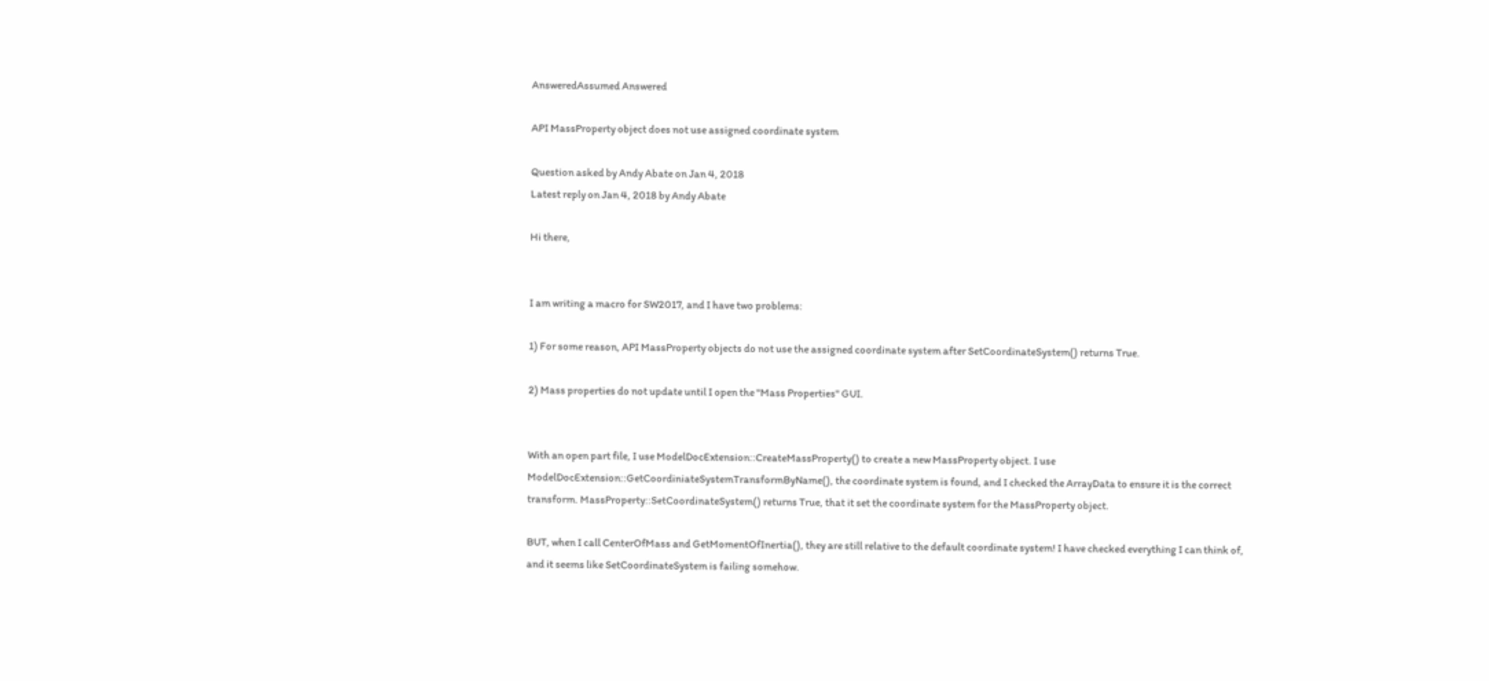AnsweredAssumed Answered

API MassProperty object does not use assigned coordinate system

Question asked by Andy Abate on Jan 4, 2018
Latest reply on Jan 4, 2018 by Andy Abate

Hi there,


I am writing a macro for SW2017, and I have two problems:

1) For some reason, API MassProperty objects do not use the assigned coordinate system after SetCoordinateSystem() returns True.

2) Mass properties do not update until I open the "Mass Properties" GUI.


With an open part file, I use ModelDocExtension::CreateMassProperty() to create a new MassProperty object. I use ModelDocExtension::GetCoordiniateSystemTransformByName(), the coordinate system is found, and I checked the ArrayData to ensure it is the correct transform. MassProperty::SetCoordinateSystem() returns True, that it set the coordinate system for the MassProperty object.

BUT, when I call CenterOfMass and GetMomentOfInertia(), they are still relative to the default coordinate system! I have checked everything I can think of, and it seems like SetCoordinateSystem is failing somehow.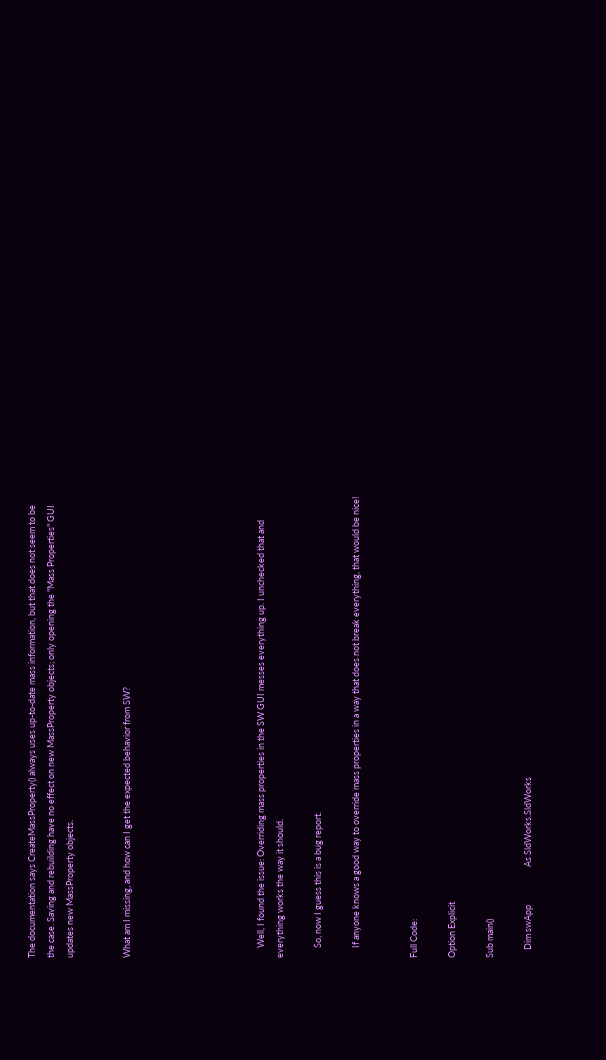The documentation says CreateMassProperty() always uses up-to-date mass information, but that does not seem to be the case. Saving and rebuilding have no effect on new MassProperty objects; only opening the "Mass Properties" GUI updates new MassProperty objects.


What am I missing, and how can I get the expected behavior from SW?






     Well, I found the issue: Overriding mass properties in the SW GUI messes everything up. I unchecked that and everything works the way it should.

     So, now I guess this is a bug report.

     If anyone knows a good way to override mass properties in a way that does not break everything, that would be nice!


Full Code:

Option Explicit

Sub main()

    Dim swApp                   As SldWorks.SldWorks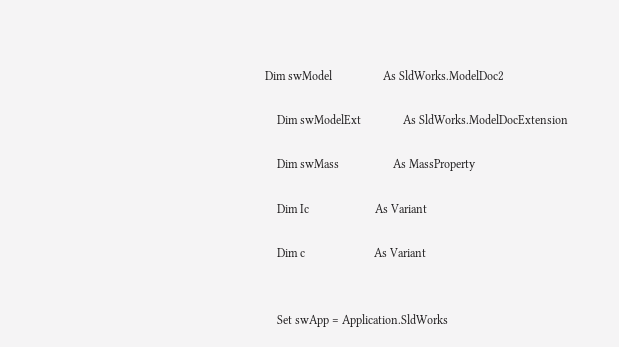Dim swModel                 As SldWorks.ModelDoc2

    Dim swModelExt              As SldWorks.ModelDocExtension

    Dim swMass                  As MassProperty

    Dim Ic                      As Variant

    Dim c                       As Variant


    Set swApp = Application.SldWorks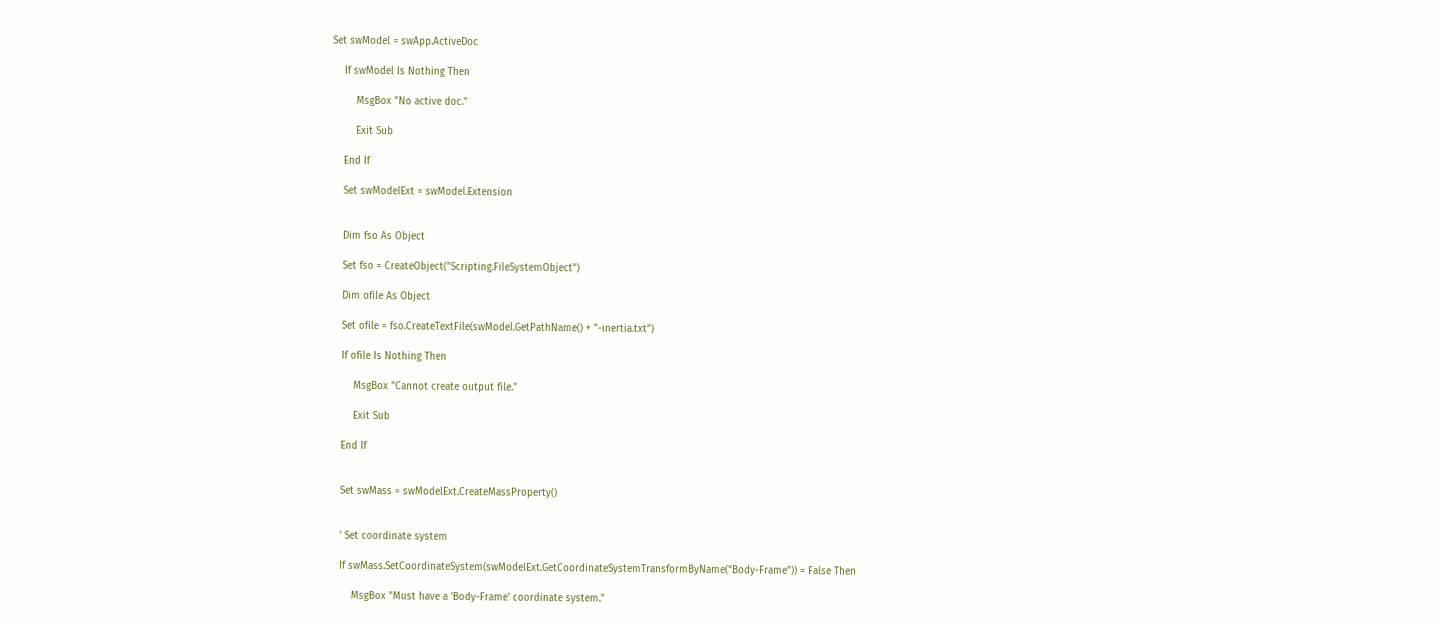Set swModel = swApp.ActiveDoc

    If swModel Is Nothing Then

        MsgBox "No active doc."

        Exit Sub

    End If

    Set swModelExt = swModel.Extension


    Dim fso As Object

    Set fso = CreateObject("Scripting.FileSystemObject")

    Dim ofile As Object

    Set ofile = fso.CreateTextFile(swModel.GetPathName() + "-inertia.txt")

    If ofile Is Nothing Then

        MsgBox "Cannot create output file."

        Exit Sub

    End If


    Set swMass = swModelExt.CreateMassProperty()


    ' Set coordinate system

    If swMass.SetCoordinateSystem(swModelExt.GetCoordinateSystemTransformByName("Body-Frame")) = False Then

        MsgBox "Must have a 'Body-Frame' coordinate system."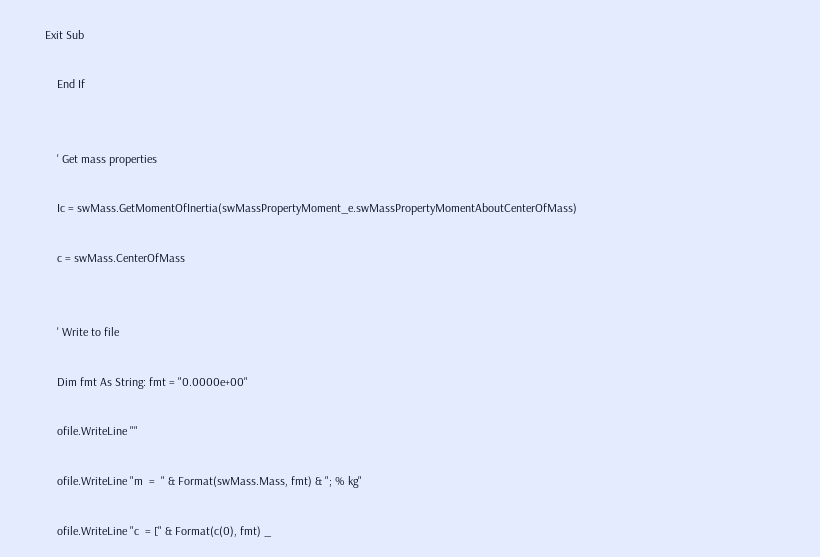Exit Sub

    End If


    ' Get mass properties

    Ic = swMass.GetMomentOfInertia(swMassPropertyMoment_e.swMassPropertyMomentAboutCenterOfMass)

    c = swMass.CenterOfMass


    ' Write to file

    Dim fmt As String: fmt = "0.0000e+00"

    ofile.WriteLine ""

    ofile.WriteLine "m  =  " & Format(swMass.Mass, fmt) & "; % kg"

    ofile.WriteLine "c  = [" & Format(c(0), fmt) _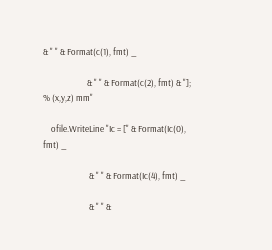& " " & Format(c(1), fmt) _

                      & " " & Format(c(2), fmt) & "]; % (x,y,z) mm"

    ofile.WriteLine "Ic = [" & Format(Ic(0), fmt) _

                       & " " & Format(Ic(4), fmt) _

                       & " " &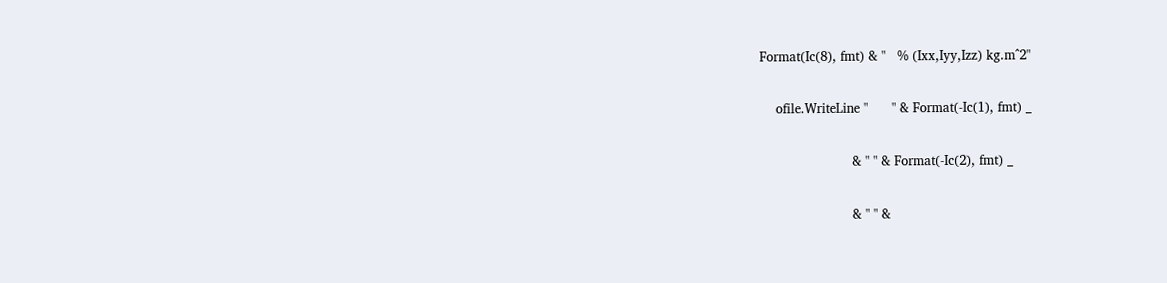Format(Ic(8), fmt) & "   % (Ixx,Iyy,Izz) kg.m^2"

    ofile.WriteLine "      " & Format(-Ic(1), fmt) _

                       & " " & Format(-Ic(2), fmt) _

                       & " " &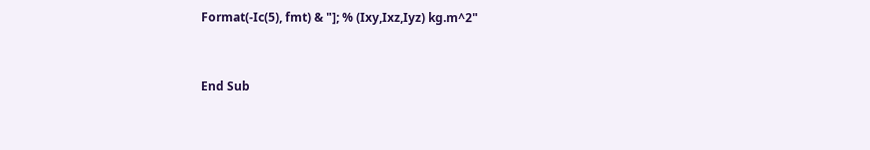Format(-Ic(5), fmt) & "]; % (Ixy,Ixz,Iyz) kg.m^2"



End Sub